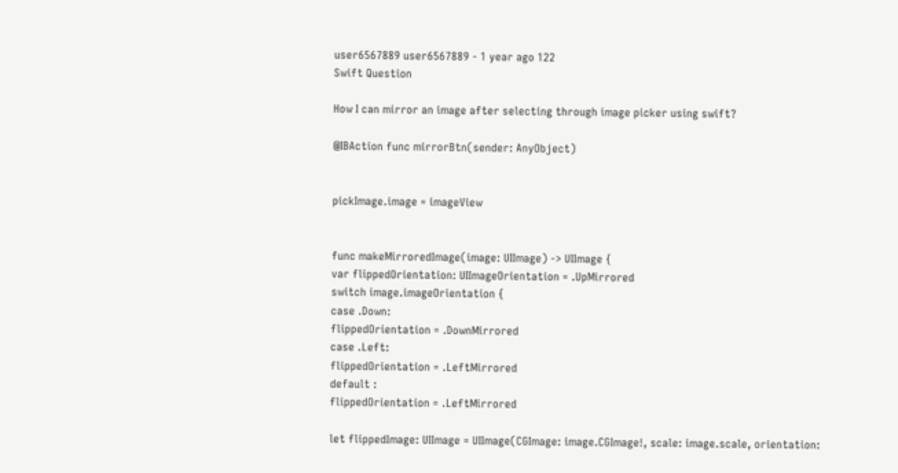user6567889 user6567889 - 1 year ago 122
Swift Question

How I can mirror an image after selecting through image picker using swift?

@IBAction func mirrorBtn(sender: AnyObject)


pickImage.image = imageView


func makeMirroredImage(image: UIImage) -> UIImage {
var flippedOrientation: UIImageOrientation = .UpMirrored
switch image.imageOrientation {
case .Down:
flippedOrientation = .DownMirrored
case .Left:
flippedOrientation = .LeftMirrored
default :
flippedOrientation = .LeftMirrored

let flippedImage: UIImage = UIImage(CGImage: image.CGImage!, scale: image.scale, orientation: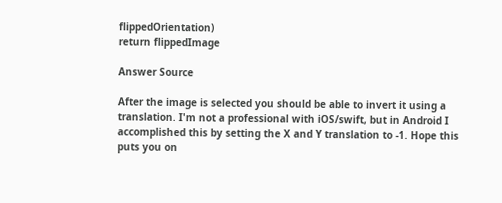flippedOrientation)
return flippedImage

Answer Source

After the image is selected you should be able to invert it using a translation. I'm not a professional with iOS/swift, but in Android I accomplished this by setting the X and Y translation to -1. Hope this puts you on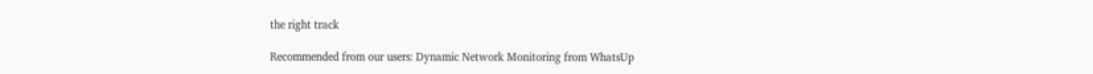the right track

Recommended from our users: Dynamic Network Monitoring from WhatsUp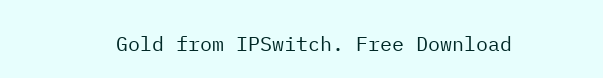Gold from IPSwitch. Free Download